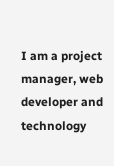I am a project manager, web developer and technology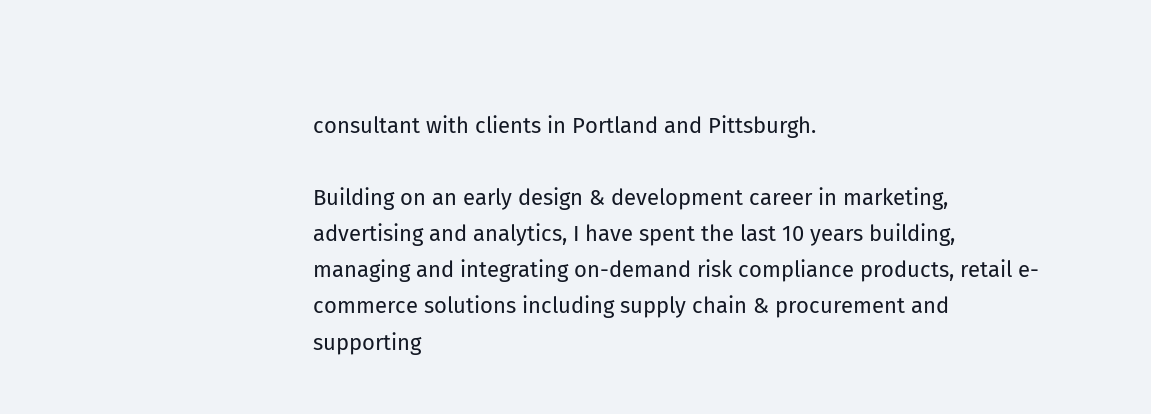consultant with clients in Portland and Pittsburgh.

Building on an early design & development career in marketing, advertising and analytics, I have spent the last 10 years building, managing and integrating on-demand risk compliance products, retail e-commerce solutions including supply chain & procurement and supporting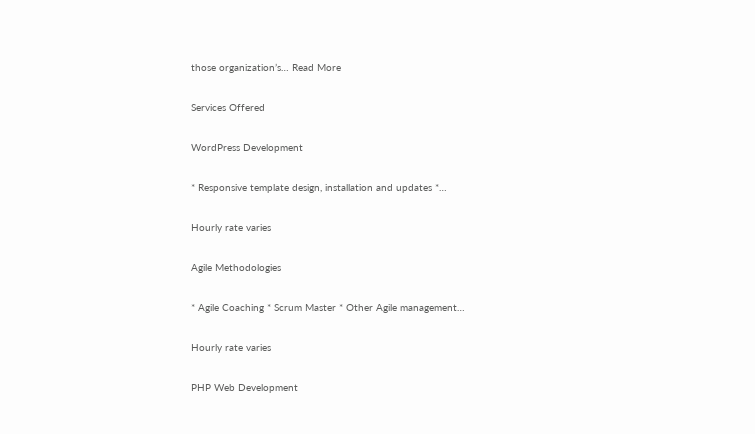those organization’s… Read More

Services Offered

WordPress Development

* Responsive template design, installation and updates *…

Hourly rate varies

Agile Methodologies

* Agile Coaching * Scrum Master * Other Agile management…

Hourly rate varies

PHP Web Development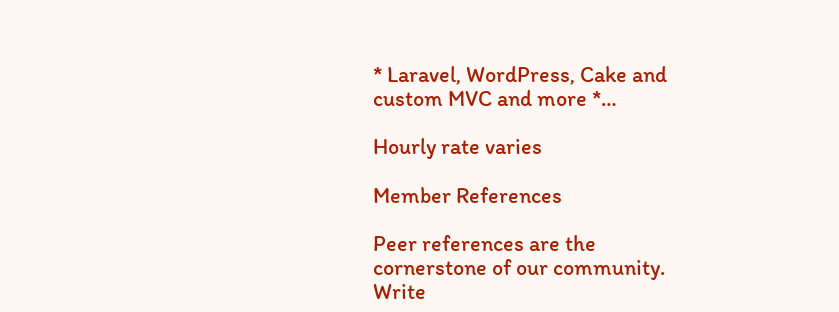* Laravel, WordPress, Cake and custom MVC and more *…

Hourly rate varies

Member References

Peer references are the cornerstone of our community.
Write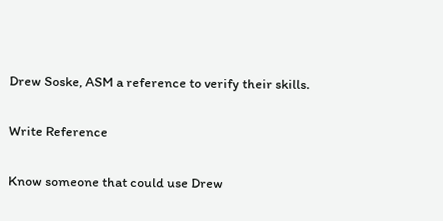Drew Soske, ASM a reference to verify their skills.

Write Reference

Know someone that could use Drew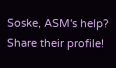Soske, ASM's help? Share their profile!